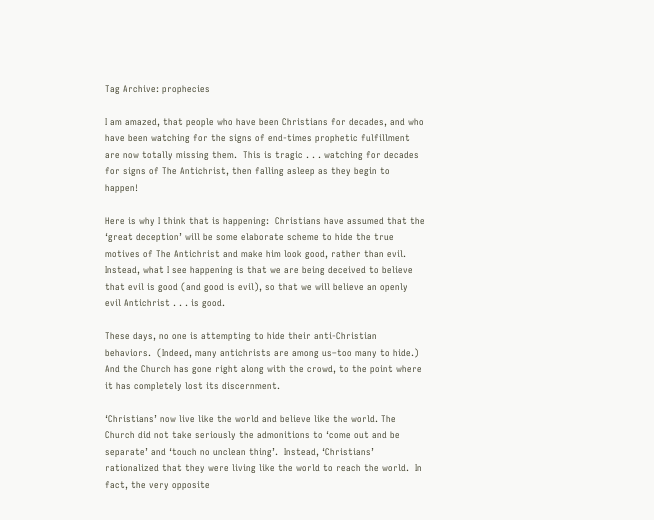Tag Archive: prophecies

I am amazed, that people who have been Christians for decades, and who have been watching for the signs of end-times prophetic fulfillment are now totally missing them.  This is tragic . . . watching for decades for signs of The Antichrist, then falling asleep as they begin to happen!

Here is why I think that is happening:  Christians have assumed that the ‘great deception’ will be some elaborate scheme to hide the true motives of The Antichrist and make him look good, rather than evil.  Instead, what I see happening is that we are being deceived to believe that evil is good (and good is evil), so that we will believe an openly evil Antichrist . . . is good.

These days, no one is attempting to hide their anti-Christian behaviors.  (Indeed, many antichrists are among us–too many to hide.)  And the Church has gone right along with the crowd, to the point where it has completely lost its discernment.

‘Christians’ now live like the world and believe like the world. The Church did not take seriously the admonitions to ‘come out and be separate’ and ‘touch no unclean thing’.  Instead, ‘Christians’ rationalized that they were living like the world to reach the world.  In fact, the very opposite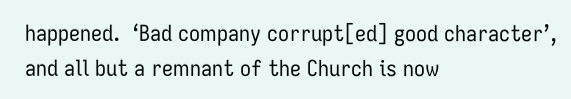happened.  ‘Bad company corrupt[ed] good character’, and all but a remnant of the Church is now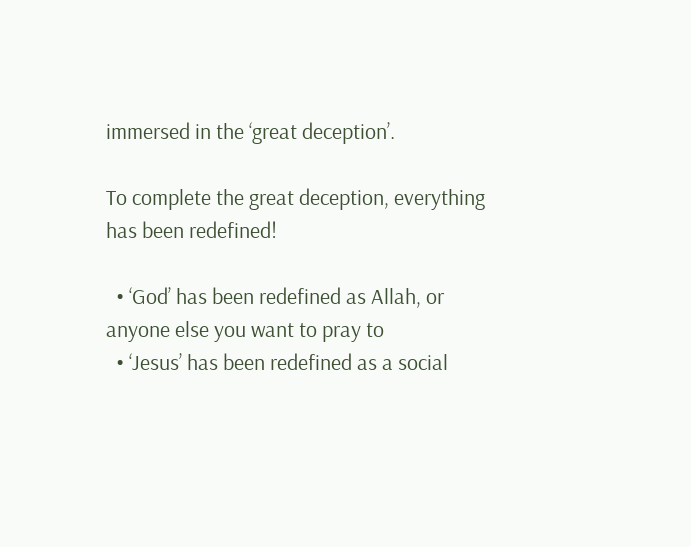immersed in the ‘great deception’.

To complete the great deception, everything has been redefined!

  • ‘God’ has been redefined as Allah, or anyone else you want to pray to
  • ‘Jesus’ has been redefined as a social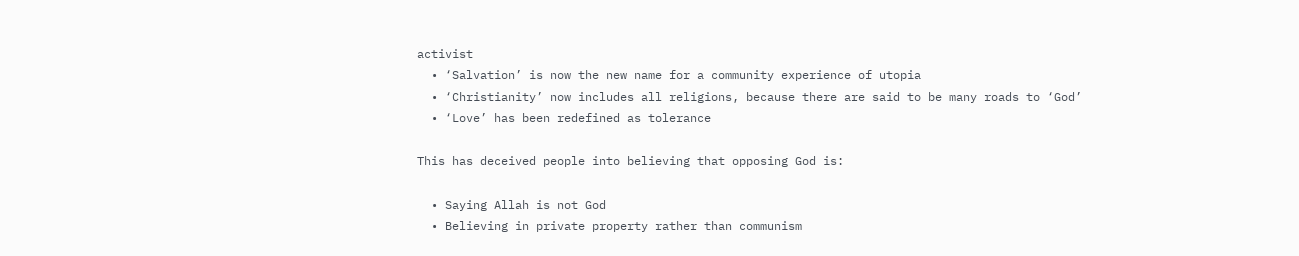activist
  • ‘Salvation’ is now the new name for a community experience of utopia
  • ‘Christianity’ now includes all religions, because there are said to be many roads to ‘God’
  • ‘Love’ has been redefined as tolerance

This has deceived people into believing that opposing God is:

  • Saying Allah is not God
  • Believing in private property rather than communism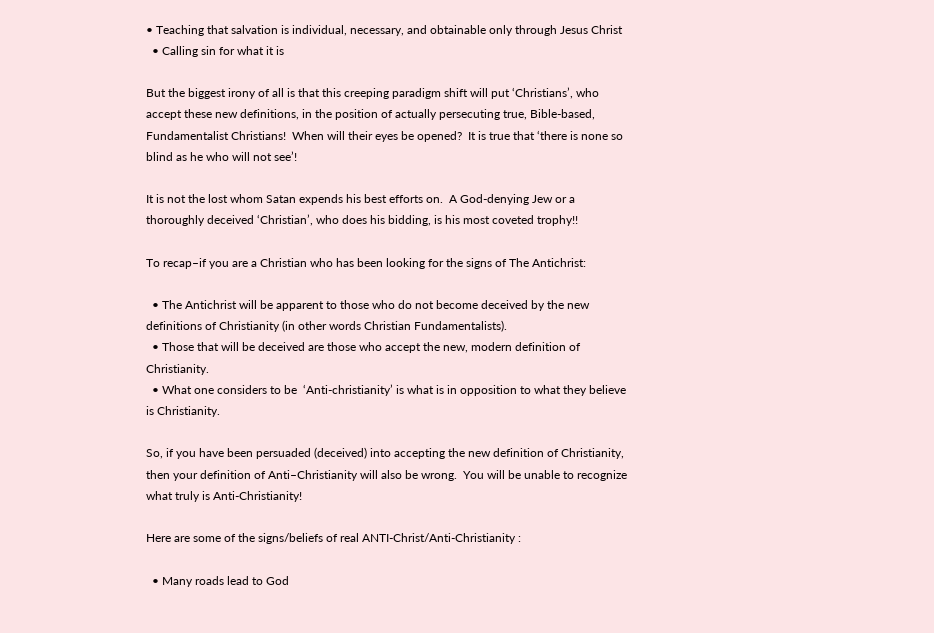• Teaching that salvation is individual, necessary, and obtainable only through Jesus Christ
  • Calling sin for what it is

But the biggest irony of all is that this creeping paradigm shift will put ‘Christians’, who accept these new definitions, in the position of actually persecuting true, Bible-based, Fundamentalist Christians!  When will their eyes be opened?  It is true that ‘there is none so blind as he who will not see’!

It is not the lost whom Satan expends his best efforts on.  A God-denying Jew or a thoroughly deceived ‘Christian’, who does his bidding, is his most coveted trophy!!

To recap–if you are a Christian who has been looking for the signs of The Antichrist:

  • The Antichrist will be apparent to those who do not become deceived by the new definitions of Christianity (in other words Christian Fundamentalists).
  • Those that will be deceived are those who accept the new, modern definition of Christianity.
  • What one considers to be  ‘Anti-christianity’ is what is in opposition to what they believe is Christianity.

So, if you have been persuaded (deceived) into accepting the new definition of Christianity, then your definition of Anti–Christianity will also be wrong.  You will be unable to recognize what truly is Anti-Christianity!

Here are some of the signs/beliefs of real ANTI-Christ/Anti-Christianity :

  • Many roads lead to God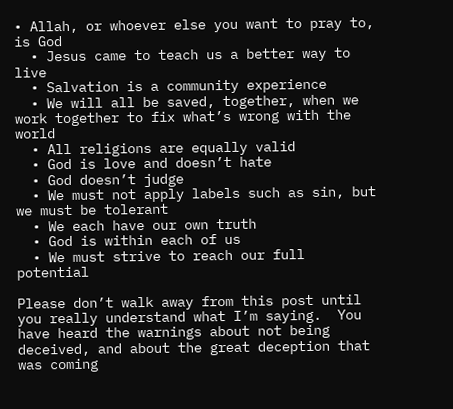• Allah, or whoever else you want to pray to, is God
  • Jesus came to teach us a better way to live
  • Salvation is a community experience
  • We will all be saved, together, when we work together to fix what’s wrong with the world
  • All religions are equally valid
  • God is love and doesn’t hate
  • God doesn’t judge
  • We must not apply labels such as sin, but we must be tolerant
  • We each have our own truth
  • God is within each of us
  • We must strive to reach our full potential

Please don’t walk away from this post until you really understand what I’m saying.  You have heard the warnings about not being deceived, and about the great deception that was coming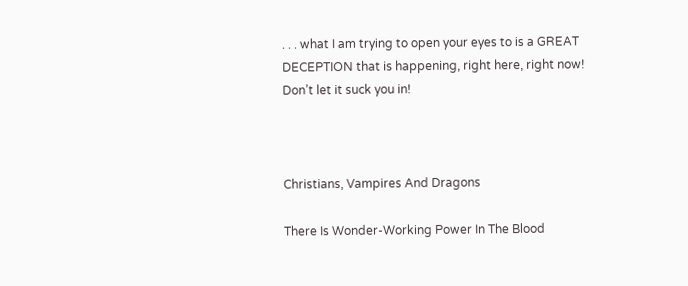. . . what I am trying to open your eyes to is a GREAT DECEPTION that is happening, right here, right now!  Don’t let it suck you in!



Christians, Vampires And Dragons

There Is Wonder-Working Power In The Blood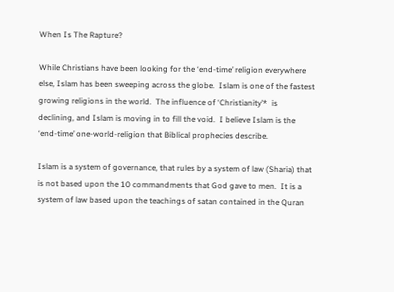When Is The Rapture?

While Christians have been looking for the ‘end-time’ religion everywhere else, Islam has been sweeping across the globe.  Islam is one of the fastest growing religions in the world.  The influence of ‘Christianity’*  is declining, and Islam is moving in to fill the void.  I believe Islam is the ‘end-time’ one-world-religion that Biblical prophecies describe.

Islam is a system of governance, that rules by a system of law (Sharia) that is not based upon the 10 commandments that God gave to men.  It is a system of law based upon the teachings of satan contained in the Quran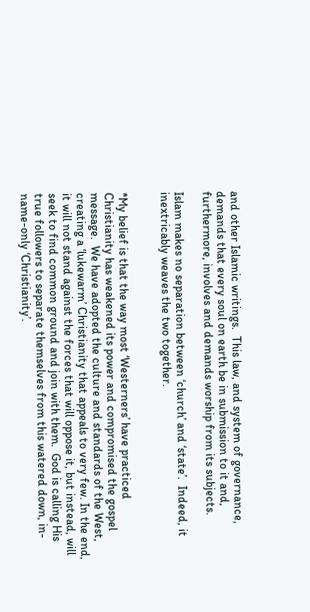and other Islamic writings.  This law, and system of governance, demands that every soul on earth be in submission to it and, furthermore, involves and demands worship from its subjects.

Islam makes no separation between ‘church’ and ‘state’.  Indeed, it inextricably weaves the two together.


*My belief is that the way most ‘Westerners’ have practiced Christianity has weakened its power and compromised the gospel message.  We have adopted the culture and standards of the West, creating a ‘lukewarm’ Christianity that appeals to very few. In the end, it will not stand against the forces that will oppose it, but instead, will seek to find common ground and join with them.  God is calling His true followers to separate themselves from this watered down, in-name-only ‘Christianity’.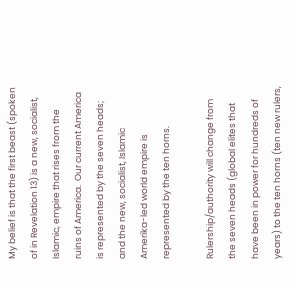My belief is that the first beast (spoken of in Revelation 13) is a new, socialist, Islamic, empire that rises from the ruins of America.  Our current America is represented by the seven heads; and the new, socialist, Islamic Amerika-led world empire is represented by the ten horns.

Rulership/authority will change from the seven heads (global elites that have been in power for hundreds of years) to the ten horns (ten new rulers,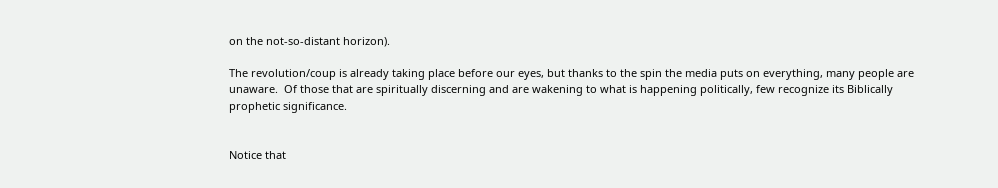on the not-so-distant horizon).

The revolution/coup is already taking place before our eyes, but thanks to the spin the media puts on everything, many people are unaware.  Of those that are spiritually discerning and are wakening to what is happening politically, few recognize its Biblically prophetic significance.


Notice that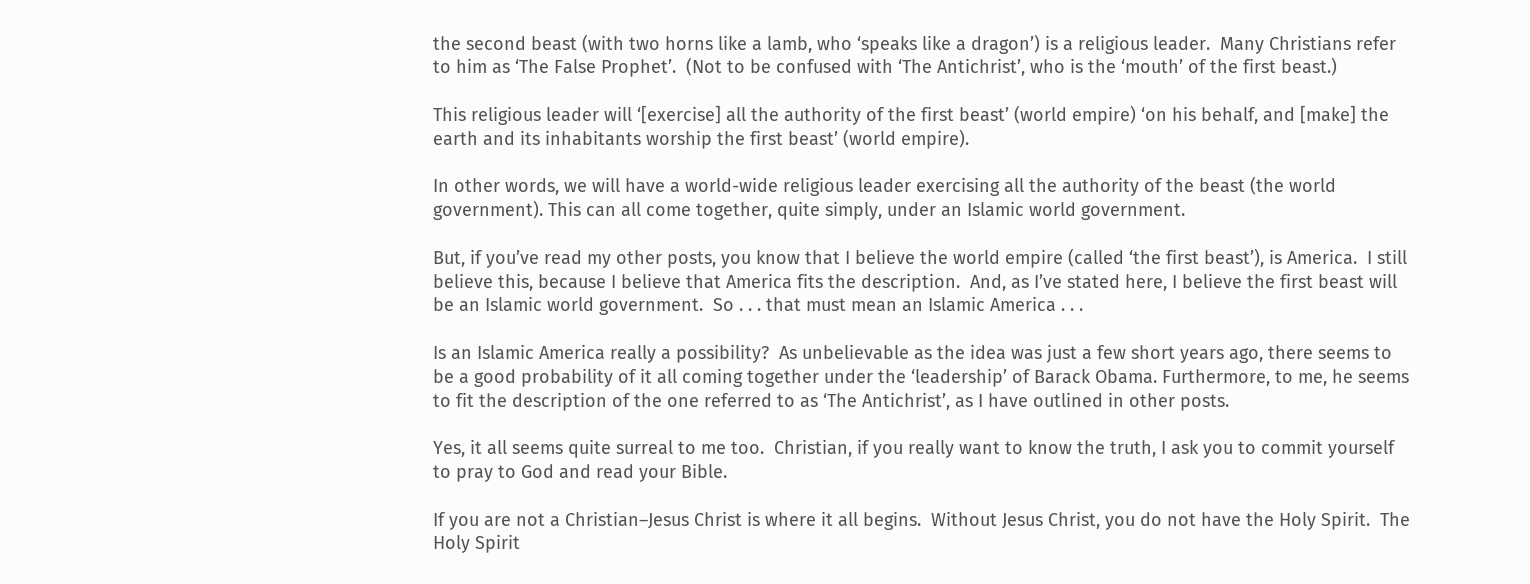the second beast (with two horns like a lamb, who ‘speaks like a dragon’) is a religious leader.  Many Christians refer to him as ‘The False Prophet’.  (Not to be confused with ‘The Antichrist’, who is the ‘mouth’ of the first beast.)

This religious leader will ‘[exercise] all the authority of the first beast’ (world empire) ‘on his behalf, and [make] the earth and its inhabitants worship the first beast’ (world empire).

In other words, we will have a world-wide religious leader exercising all the authority of the beast (the world government). This can all come together, quite simply, under an Islamic world government.

But, if you’ve read my other posts, you know that I believe the world empire (called ‘the first beast’), is America.  I still believe this, because I believe that America fits the description.  And, as I’ve stated here, I believe the first beast will be an Islamic world government.  So . . . that must mean an Islamic America . . .

Is an Islamic America really a possibility?  As unbelievable as the idea was just a few short years ago, there seems to be a good probability of it all coming together under the ‘leadership’ of Barack Obama. Furthermore, to me, he seems to fit the description of the one referred to as ‘The Antichrist’, as I have outlined in other posts.

Yes, it all seems quite surreal to me too.  Christian, if you really want to know the truth, I ask you to commit yourself to pray to God and read your Bible.

If you are not a Christian–Jesus Christ is where it all begins.  Without Jesus Christ, you do not have the Holy Spirit.  The Holy Spirit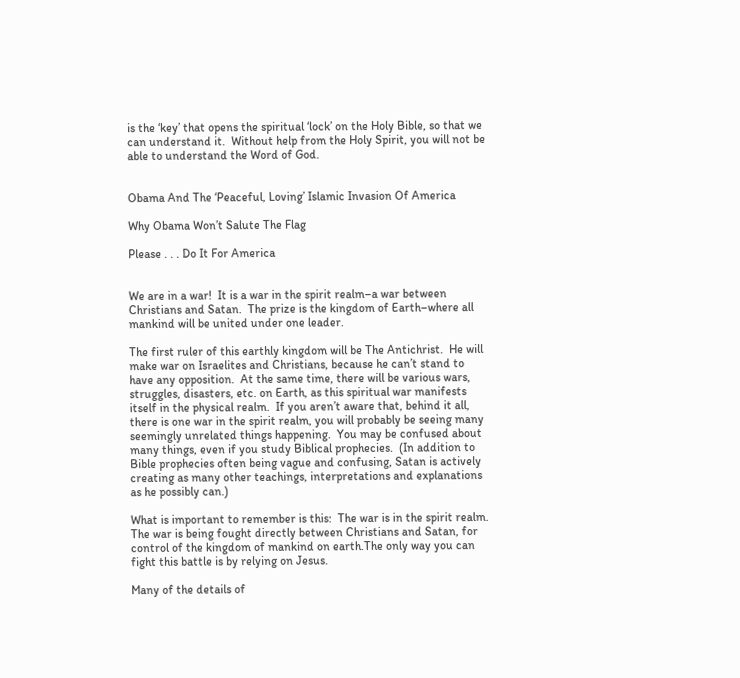is the ‘key’ that opens the spiritual ‘lock’ on the Holy Bible, so that we can understand it.  Without help from the Holy Spirit, you will not be able to understand the Word of God.


Obama And The ‘Peaceful, Loving’ Islamic Invasion Of America

Why Obama Won’t Salute The Flag

Please . . . Do It For America


We are in a war!  It is a war in the spirit realm–a war between Christians and Satan.  The prize is the kingdom of Earth–where all mankind will be united under one leader.

The first ruler of this earthly kingdom will be The Antichrist.  He will make war on Israelites and Christians, because he can’t stand to have any opposition.  At the same time, there will be various wars, struggles, disasters, etc. on Earth, as this spiritual war manifests itself in the physical realm.  If you aren’t aware that, behind it all, there is one war in the spirit realm, you will probably be seeing many seemingly unrelated things happening.  You may be confused about many things, even if you study Biblical prophecies.  (In addition to Bible prophecies often being vague and confusing, Satan is actively creating as many other teachings, interpretations and explanations as he possibly can.)

What is important to remember is this:  The war is in the spirit realm.  The war is being fought directly between Christians and Satan, for control of the kingdom of mankind on earth.The only way you can fight this battle is by relying on Jesus.

Many of the details of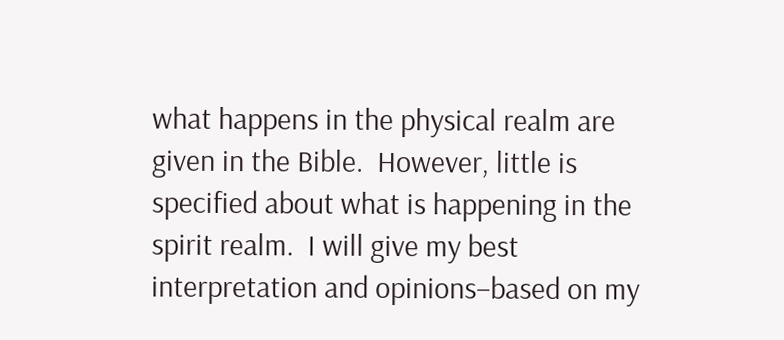what happens in the physical realm are given in the Bible.  However, little is specified about what is happening in the spirit realm.  I will give my best interpretation and opinions–based on my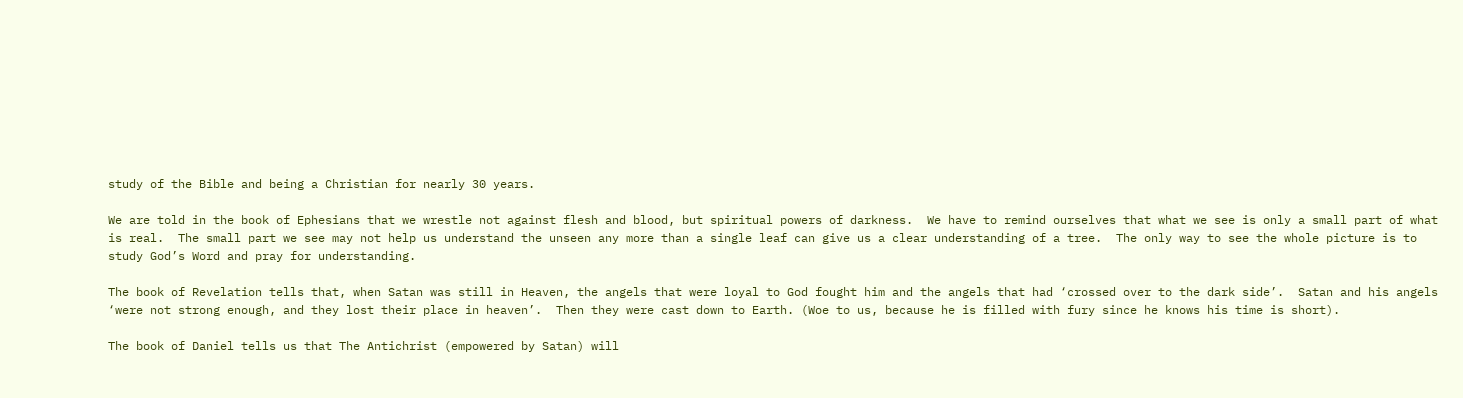study of the Bible and being a Christian for nearly 30 years.

We are told in the book of Ephesians that we wrestle not against flesh and blood, but spiritual powers of darkness.  We have to remind ourselves that what we see is only a small part of what is real.  The small part we see may not help us understand the unseen any more than a single leaf can give us a clear understanding of a tree.  The only way to see the whole picture is to study God’s Word and pray for understanding.

The book of Revelation tells that, when Satan was still in Heaven, the angels that were loyal to God fought him and the angels that had ‘crossed over to the dark side’.  Satan and his angels ‘were not strong enough, and they lost their place in heaven’.  Then they were cast down to Earth. (Woe to us, because he is filled with fury since he knows his time is short).

The book of Daniel tells us that The Antichrist (empowered by Satan) will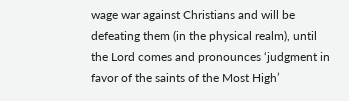wage war against Christians and will be defeating them (in the physical realm), until the Lord comes and pronounces ‘judgment in favor of the saints of the Most High’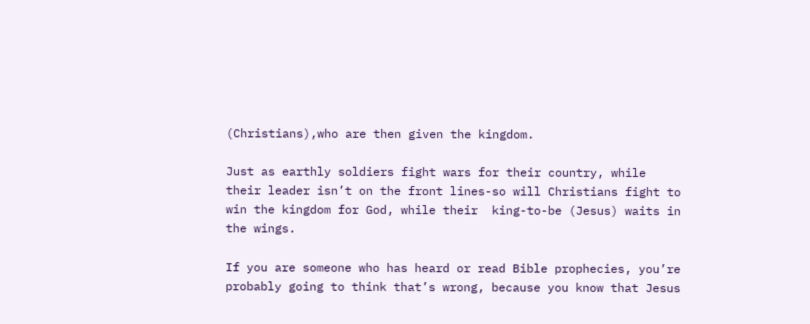(Christians),who are then given the kingdom.

Just as earthly soldiers fight wars for their country, while their leader isn’t on the front lines-so will Christians fight to win the kingdom for God, while their  king-to-be (Jesus) waits in the wings.

If you are someone who has heard or read Bible prophecies, you’re probably going to think that’s wrong, because you know that Jesus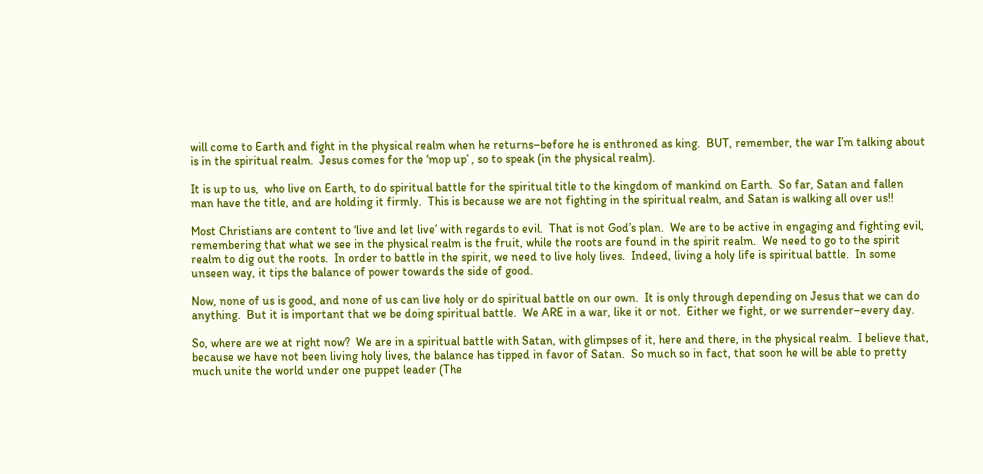will come to Earth and fight in the physical realm when he returns–before he is enthroned as king.  BUT, remember, the war I’m talking about is in the spiritual realm.  Jesus comes for the ‘mop up’ , so to speak (in the physical realm).

It is up to us,  who live on Earth, to do spiritual battle for the spiritual title to the kingdom of mankind on Earth.  So far, Satan and fallen man have the title, and are holding it firmly.  This is because we are not fighting in the spiritual realm, and Satan is walking all over us!!

Most Christians are content to ‘live and let live’ with regards to evil.  That is not God’s plan.  We are to be active in engaging and fighting evil, remembering that what we see in the physical realm is the fruit, while the roots are found in the spirit realm.  We need to go to the spirit realm to dig out the roots.  In order to battle in the spirit, we need to live holy lives.  Indeed, living a holy life is spiritual battle.  In some unseen way, it tips the balance of power towards the side of good.

Now, none of us is good, and none of us can live holy or do spiritual battle on our own.  It is only through depending on Jesus that we can do anything.  But it is important that we be doing spiritual battle.  We ARE in a war, like it or not.  Either we fight, or we surrender–every day.

So, where are we at right now?  We are in a spiritual battle with Satan, with glimpses of it, here and there, in the physical realm.  I believe that, because we have not been living holy lives, the balance has tipped in favor of Satan.  So much so in fact, that soon he will be able to pretty much unite the world under one puppet leader (The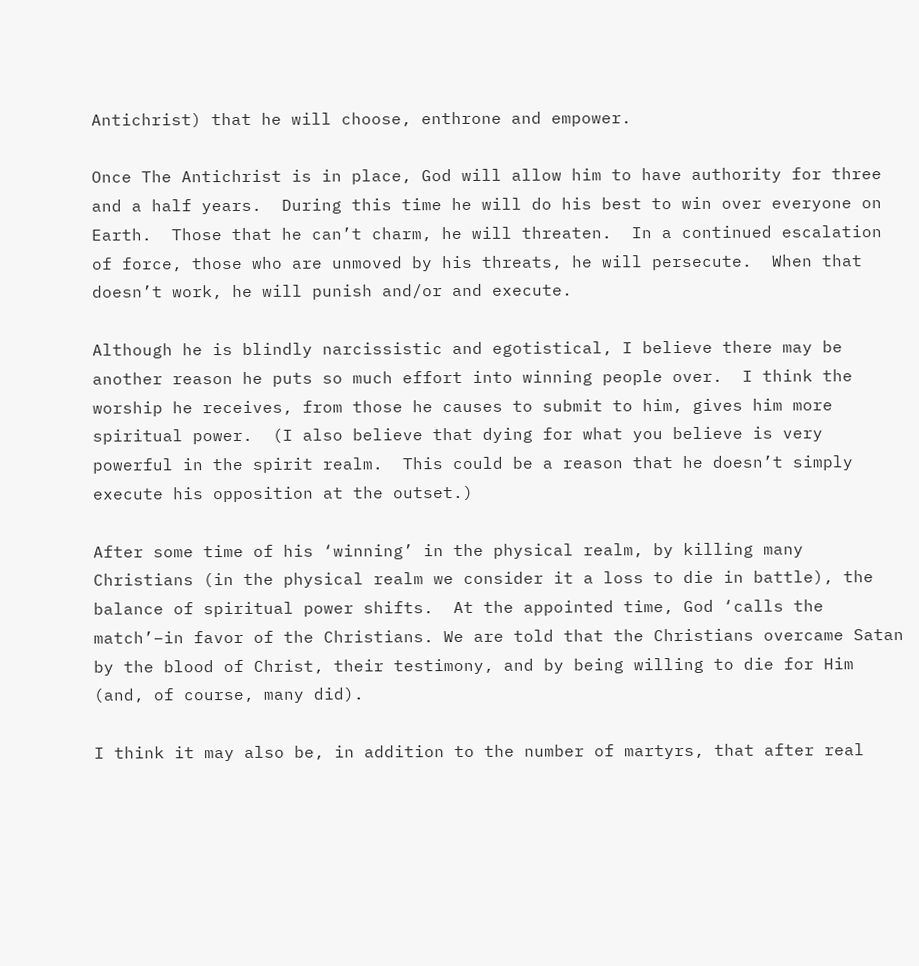Antichrist) that he will choose, enthrone and empower.

Once The Antichrist is in place, God will allow him to have authority for three and a half years.  During this time he will do his best to win over everyone on Earth.  Those that he can’t charm, he will threaten.  In a continued escalation of force, those who are unmoved by his threats, he will persecute.  When that doesn’t work, he will punish and/or and execute.

Although he is blindly narcissistic and egotistical, I believe there may be another reason he puts so much effort into winning people over.  I think the worship he receives, from those he causes to submit to him, gives him more spiritual power.  (I also believe that dying for what you believe is very powerful in the spirit realm.  This could be a reason that he doesn’t simply execute his opposition at the outset.)

After some time of his ‘winning’ in the physical realm, by killing many Christians (in the physical realm we consider it a loss to die in battle), the balance of spiritual power shifts.  At the appointed time, God ‘calls the match’–in favor of the Christians. We are told that the Christians overcame Satan by the blood of Christ, their testimony, and by being willing to die for Him (and, of course, many did).

I think it may also be, in addition to the number of martyrs, that after real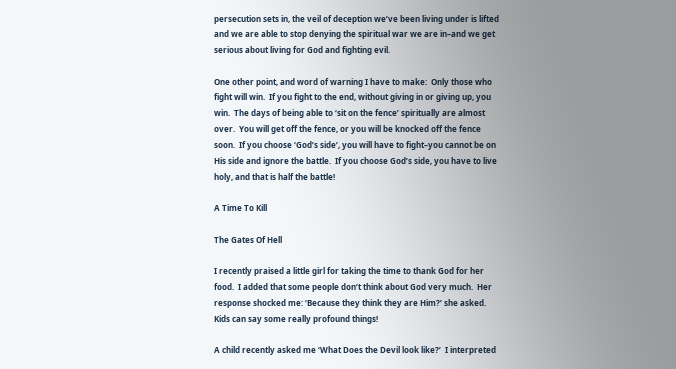persecution sets in, the veil of deception we’ve been living under is lifted and we are able to stop denying the spiritual war we are in–and we get serious about living for God and fighting evil.

One other point, and word of warning I have to make:  Only those who fight will win.  If you fight to the end, without giving in or giving up, you win.  The days of being able to ‘sit on the fence’ spiritually are almost over.  You will get off the fence, or you will be knocked off the fence soon.  If you choose ‘God’s side’, you will have to fight–you cannot be on His side and ignore the battle.  If you choose God’s side, you have to live holy, and that is half the battle!

A Time To Kill

The Gates Of Hell

I recently praised a little girl for taking the time to thank God for her food.  I added that some people don’t think about God very much.  Her response shocked me: ‘Because they think they are Him?’ she asked.  Kids can say some really profound things!

A child recently asked me ‘What Does the Devil look like?’  I interpreted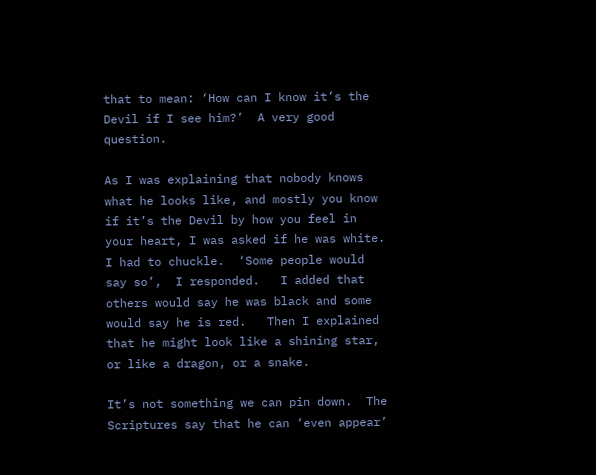that to mean: ‘How can I know it’s the Devil if I see him?’  A very good question.

As I was explaining that nobody knows what he looks like, and mostly you know if it’s the Devil by how you feel in your heart, I was asked if he was white.  I had to chuckle.  ‘Some people would say so’,  I responded.   I added that others would say he was black and some would say he is red.   Then I explained that he might look like a shining star, or like a dragon, or a snake.

It’s not something we can pin down.  The Scriptures say that he can ‘even appear’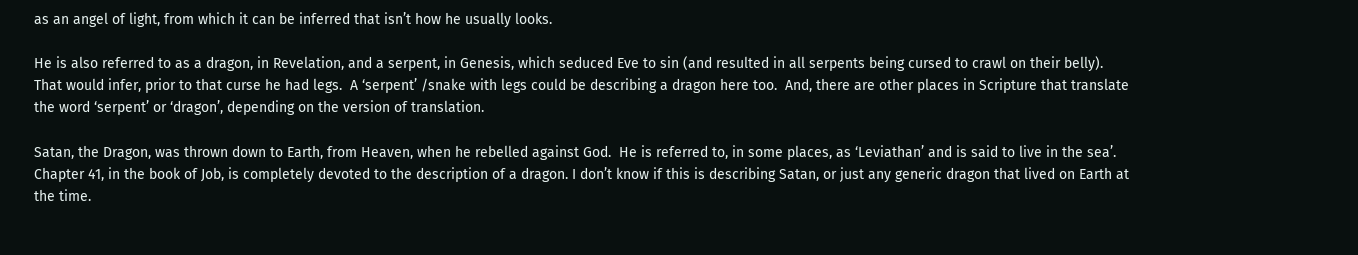as an angel of light, from which it can be inferred that isn’t how he usually looks.

He is also referred to as a dragon, in Revelation, and a serpent, in Genesis, which seduced Eve to sin (and resulted in all serpents being cursed to crawl on their belly).   That would infer, prior to that curse he had legs.  A ‘serpent’ /snake with legs could be describing a dragon here too.  And, there are other places in Scripture that translate the word ‘serpent’ or ‘dragon’, depending on the version of translation.

Satan, the Dragon, was thrown down to Earth, from Heaven, when he rebelled against God.  He is referred to, in some places, as ‘Leviathan’ and is said to live in the sea’.  Chapter 41, in the book of Job, is completely devoted to the description of a dragon. I don’t know if this is describing Satan, or just any generic dragon that lived on Earth at the time.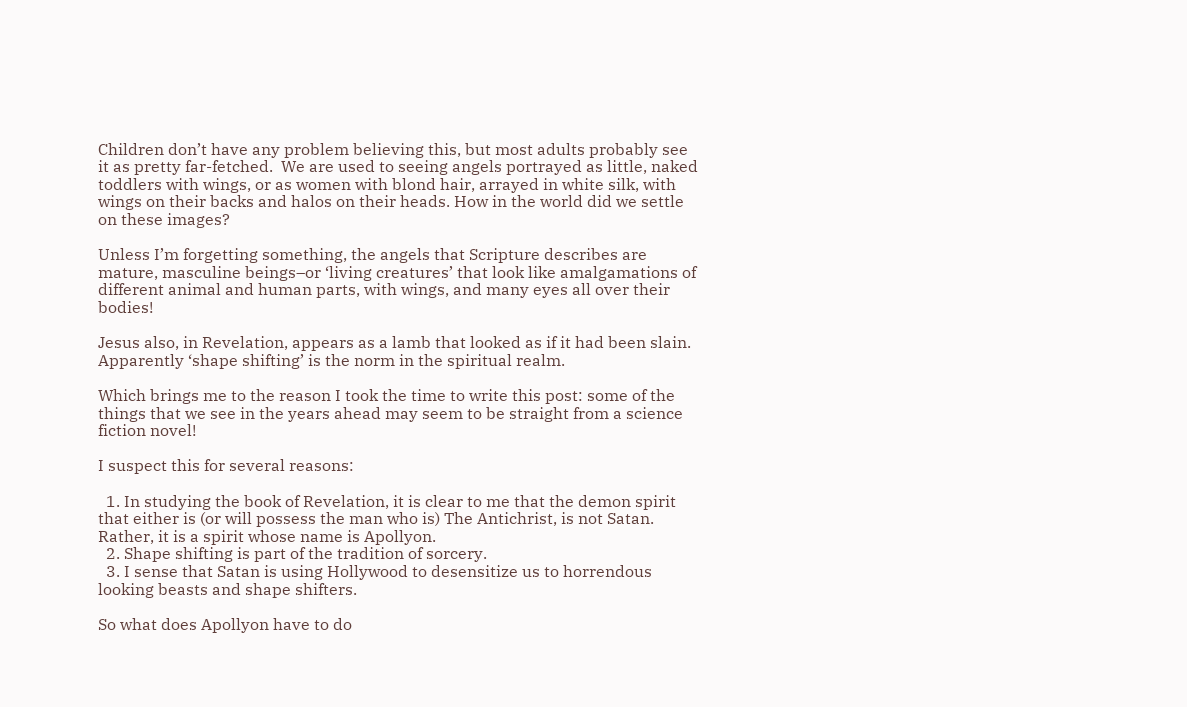Children don’t have any problem believing this, but most adults probably see it as pretty far-fetched.  We are used to seeing angels portrayed as little, naked toddlers with wings, or as women with blond hair, arrayed in white silk, with wings on their backs and halos on their heads. How in the world did we settle on these images?

Unless I’m forgetting something, the angels that Scripture describes are mature, masculine beings–or ‘living creatures’ that look like amalgamations of different animal and human parts, with wings, and many eyes all over their bodies!

Jesus also, in Revelation, appears as a lamb that looked as if it had been slain.  Apparently ‘shape shifting’ is the norm in the spiritual realm.

Which brings me to the reason I took the time to write this post: some of the things that we see in the years ahead may seem to be straight from a science fiction novel!

I suspect this for several reasons:

  1. In studying the book of Revelation, it is clear to me that the demon spirit that either is (or will possess the man who is) The Antichrist, is not Satan.  Rather, it is a spirit whose name is Apollyon.
  2. Shape shifting is part of the tradition of sorcery.
  3. I sense that Satan is using Hollywood to desensitize us to horrendous looking beasts and shape shifters.

So what does Apollyon have to do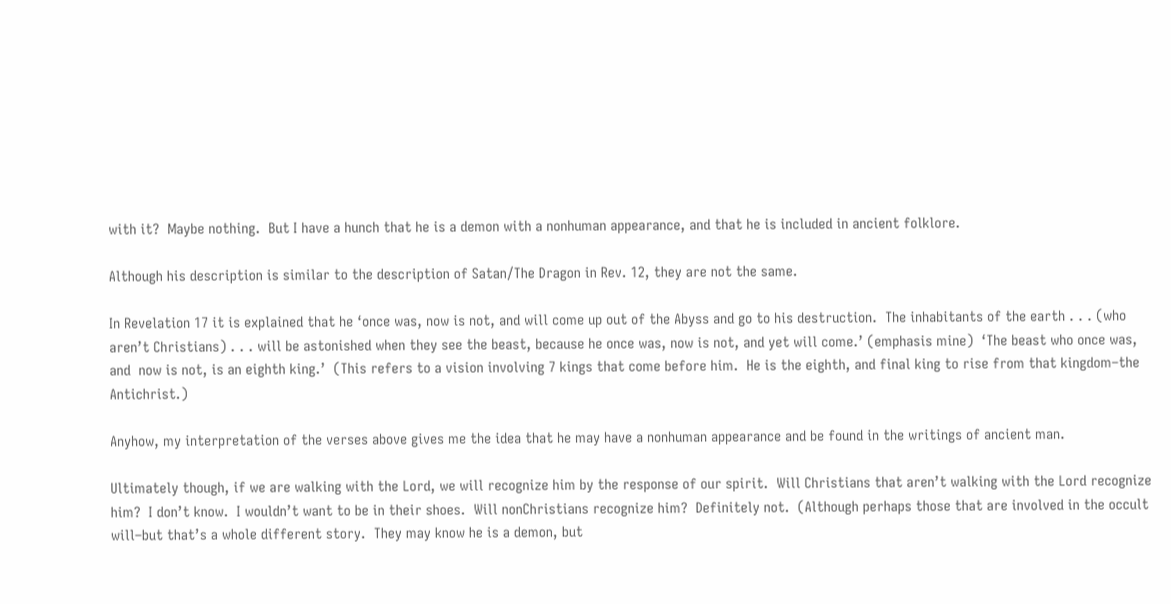with it?  Maybe nothing.  But I have a hunch that he is a demon with a nonhuman appearance, and that he is included in ancient folklore.

Although his description is similar to the description of Satan/The Dragon in Rev. 12, they are not the same.

In Revelation 17 it is explained that he ‘once was, now is not, and will come up out of the Abyss and go to his destruction.  The inhabitants of the earth . . . (who aren’t Christians) . . . will be astonished when they see the beast, because he once was, now is not, and yet will come.’ (emphasis mine)  ‘The beast who once was, and  now is not, is an eighth king.’  (This refers to a vision involving 7 kings that come before him.  He is the eighth, and final king to rise from that kingdom–the Antichrist.)

Anyhow, my interpretation of the verses above gives me the idea that he may have a nonhuman appearance and be found in the writings of ancient man.

Ultimately though, if we are walking with the Lord, we will recognize him by the response of our spirit.  Will Christians that aren’t walking with the Lord recognize him?  I don’t know.  I wouldn’t want to be in their shoes.  Will nonChristians recognize him?  Definitely not.  (Although perhaps those that are involved in the occult will–but that’s a whole different story.  They may know he is a demon, but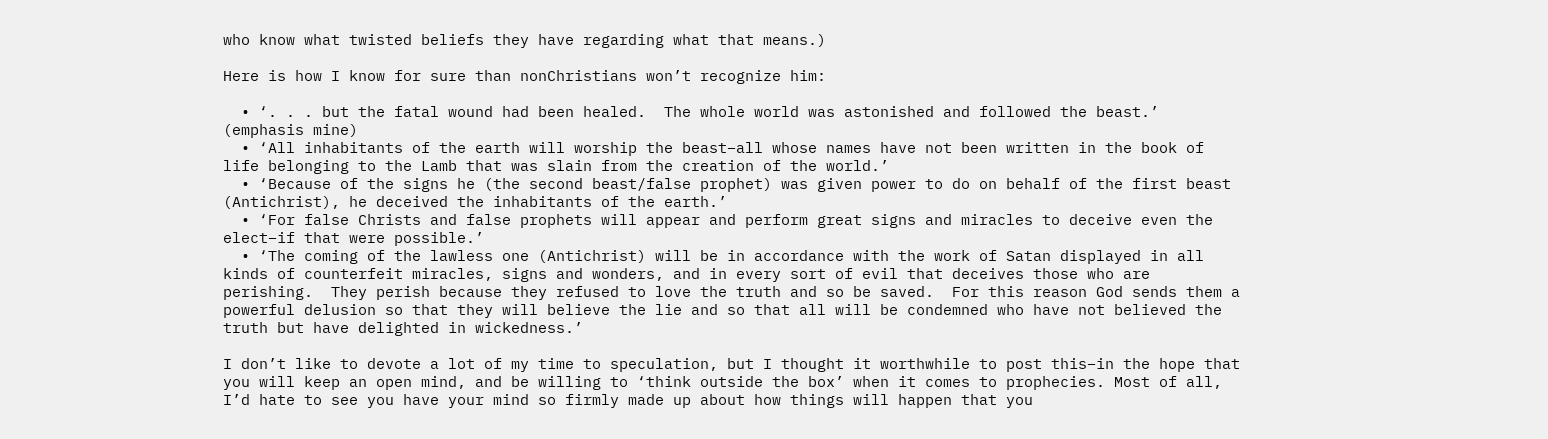who know what twisted beliefs they have regarding what that means.)

Here is how I know for sure than nonChristians won’t recognize him:

  • ‘. . . but the fatal wound had been healed.  The whole world was astonished and followed the beast.’ (emphasis mine)
  • ‘All inhabitants of the earth will worship the beast–all whose names have not been written in the book of life belonging to the Lamb that was slain from the creation of the world.’
  • ‘Because of the signs he (the second beast/false prophet) was given power to do on behalf of the first beast (Antichrist), he deceived the inhabitants of the earth.’
  • ‘For false Christs and false prophets will appear and perform great signs and miracles to deceive even the elect–if that were possible.’
  • ‘The coming of the lawless one (Antichrist) will be in accordance with the work of Satan displayed in all kinds of counterfeit miracles, signs and wonders, and in every sort of evil that deceives those who are perishing.  They perish because they refused to love the truth and so be saved.  For this reason God sends them a powerful delusion so that they will believe the lie and so that all will be condemned who have not believed the truth but have delighted in wickedness.’

I don’t like to devote a lot of my time to speculation, but I thought it worthwhile to post this–in the hope that you will keep an open mind, and be willing to ‘think outside the box’ when it comes to prophecies. Most of all, I’d hate to see you have your mind so firmly made up about how things will happen that you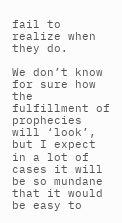fail to realize when they do.

We don’t know for sure how the fulfillment of prophecies will ‘look’, but I expect in a lot of cases it will be so mundane that it would be easy to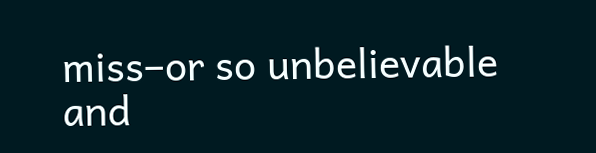miss–or so unbelievable and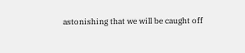astonishing that we will be caught off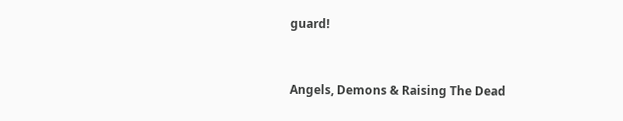guard!


Angels, Demons & Raising The Dead